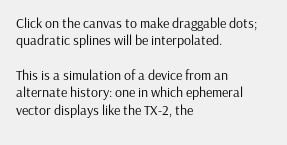Click on the canvas to make draggable dots; quadratic splines will be interpolated.

This is a simulation of a device from an alternate history: one in which ephemeral vector displays like the TX-2, the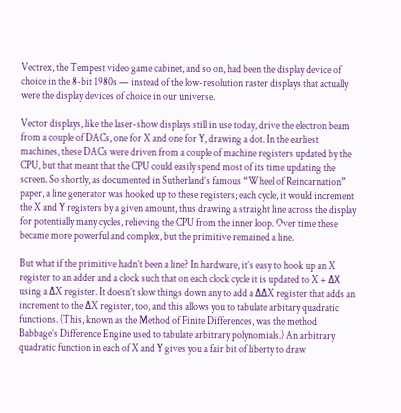Vectrex, the Tempest video game cabinet, and so on, had been the display device of choice in the 8-bit 1980s — instead of the low-resolution raster displays that actually were the display devices of choice in our universe.

Vector displays, like the laser-show displays still in use today, drive the electron beam from a couple of DACs, one for X and one for Y, drawing a dot. In the earliest machines, these DACs were driven from a couple of machine registers updated by the CPU, but that meant that the CPU could easily spend most of its time updating the screen. So shortly, as documented in Sutherland’s famous “Wheel of Reincarnation” paper, a line generator was hooked up to these registers; each cycle, it would increment the X and Y registers by a given amount, thus drawing a straight line across the display for potentially many cycles, relieving the CPU from the inner loop. Over time these became more powerful and complex, but the primitive remained a line.

But what if the primitive hadn’t been a line? In hardware, it’s easy to hook up an X register to an adder and a clock such that on each clock cycle it is updated to X + ΔX using a ΔX register. It doesn’t slow things down any to add a ΔΔX register that adds an increment to the ΔX register, too, and this allows you to tabulate arbitary quadratic functions. (This, known as the Method of Finite Differences, was the method Babbage’s Difference Engine used to tabulate arbitrary polynomials.) An arbitrary quadratic function in each of X and Y gives you a fair bit of liberty to draw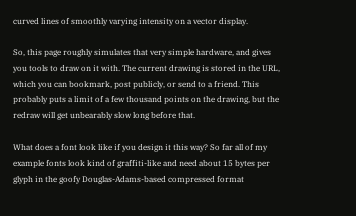curved lines of smoothly varying intensity on a vector display.

So, this page roughly simulates that very simple hardware, and gives you tools to draw on it with. The current drawing is stored in the URL, which you can bookmark, post publicly, or send to a friend. This probably puts a limit of a few thousand points on the drawing, but the redraw will get unbearably slow long before that.

What does a font look like if you design it this way? So far all of my example fonts look kind of graffiti-like and need about 15 bytes per glyph in the goofy Douglas-Adams-based compressed format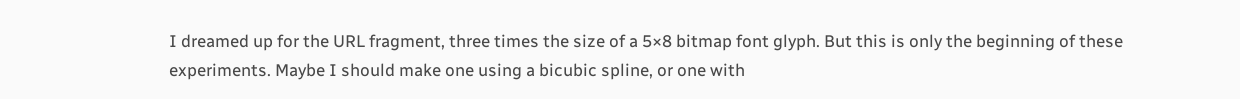I dreamed up for the URL fragment, three times the size of a 5×8 bitmap font glyph. But this is only the beginning of these experiments. Maybe I should make one using a bicubic spline, or one with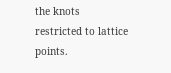the knots restricted to lattice points.